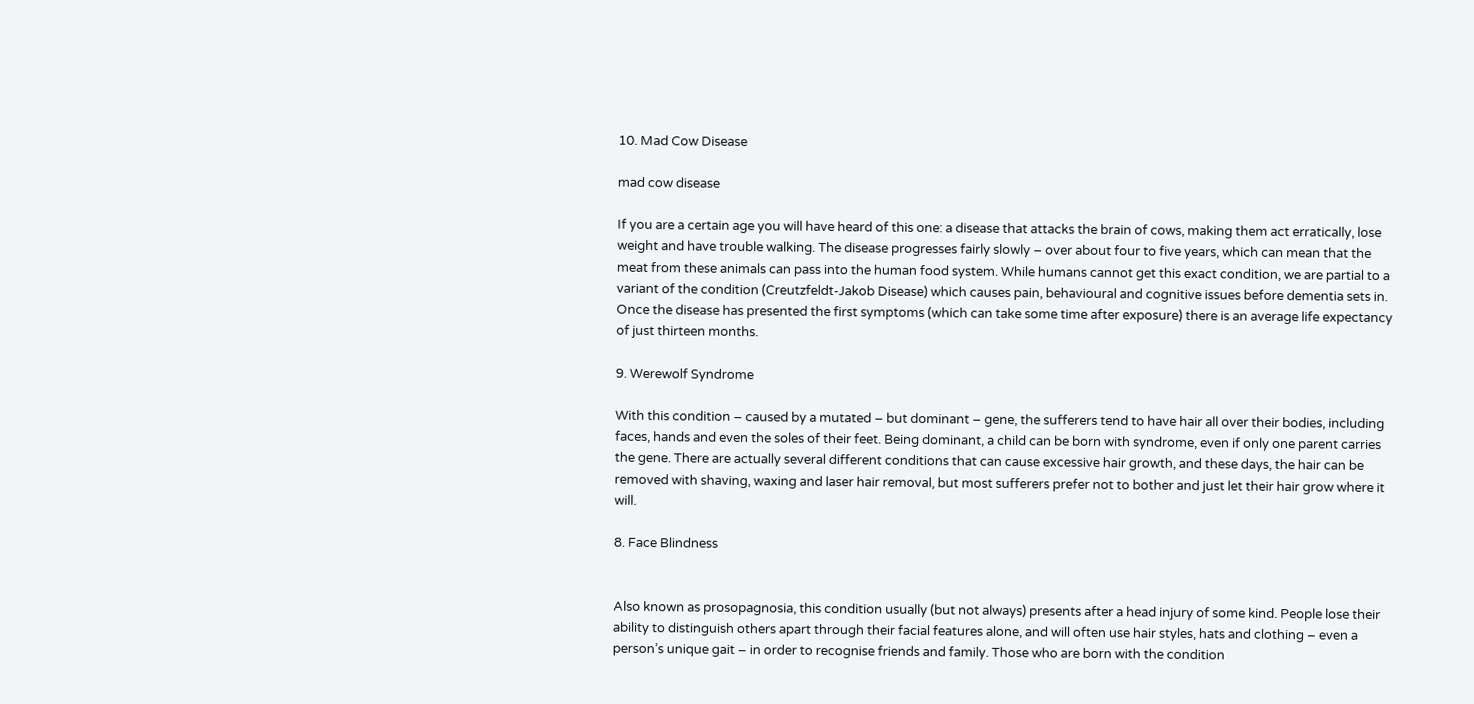10. Mad Cow Disease

mad cow disease

If you are a certain age you will have heard of this one: a disease that attacks the brain of cows, making them act erratically, lose weight and have trouble walking. The disease progresses fairly slowly – over about four to five years, which can mean that the meat from these animals can pass into the human food system. While humans cannot get this exact condition, we are partial to a variant of the condition (Creutzfeldt-Jakob Disease) which causes pain, behavioural and cognitive issues before dementia sets in. Once the disease has presented the first symptoms (which can take some time after exposure) there is an average life expectancy of just thirteen months.

9. Werewolf Syndrome

With this condition – caused by a mutated – but dominant – gene, the sufferers tend to have hair all over their bodies, including faces, hands and even the soles of their feet. Being dominant, a child can be born with syndrome, even if only one parent carries the gene. There are actually several different conditions that can cause excessive hair growth, and these days, the hair can be removed with shaving, waxing and laser hair removal, but most sufferers prefer not to bother and just let their hair grow where it will.

8. Face Blindness


Also known as prosopagnosia, this condition usually (but not always) presents after a head injury of some kind. People lose their ability to distinguish others apart through their facial features alone, and will often use hair styles, hats and clothing – even a person’s unique gait – in order to recognise friends and family. Those who are born with the condition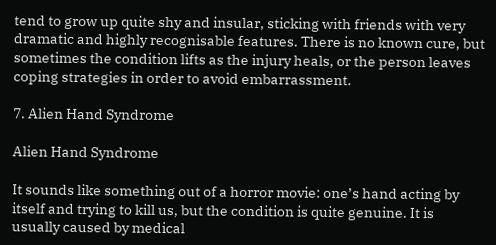tend to grow up quite shy and insular, sticking with friends with very dramatic and highly recognisable features. There is no known cure, but sometimes the condition lifts as the injury heals, or the person leaves coping strategies in order to avoid embarrassment.

7. Alien Hand Syndrome

Alien Hand Syndrome

It sounds like something out of a horror movie: one’s hand acting by itself and trying to kill us, but the condition is quite genuine. It is usually caused by medical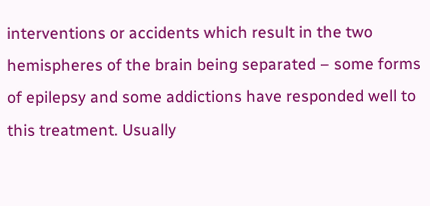interventions or accidents which result in the two hemispheres of the brain being separated – some forms of epilepsy and some addictions have responded well to this treatment. Usually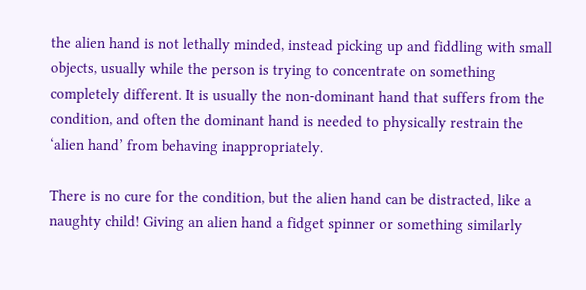the alien hand is not lethally minded, instead picking up and fiddling with small objects, usually while the person is trying to concentrate on something completely different. It is usually the non-dominant hand that suffers from the condition, and often the dominant hand is needed to physically restrain the ‘alien hand’ from behaving inappropriately.

There is no cure for the condition, but the alien hand can be distracted, like a naughty child! Giving an alien hand a fidget spinner or something similarly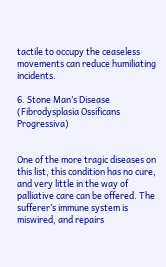tactile to occupy the ceaseless movements can reduce humiliating incidents.

6. Stone Man’s Disease (Fibrodysplasia Ossificans Progressiva)


One of the more tragic diseases on this list, this condition has no cure, and very little in the way of palliative care can be offered. The sufferer’s immune system is miswired, and repairs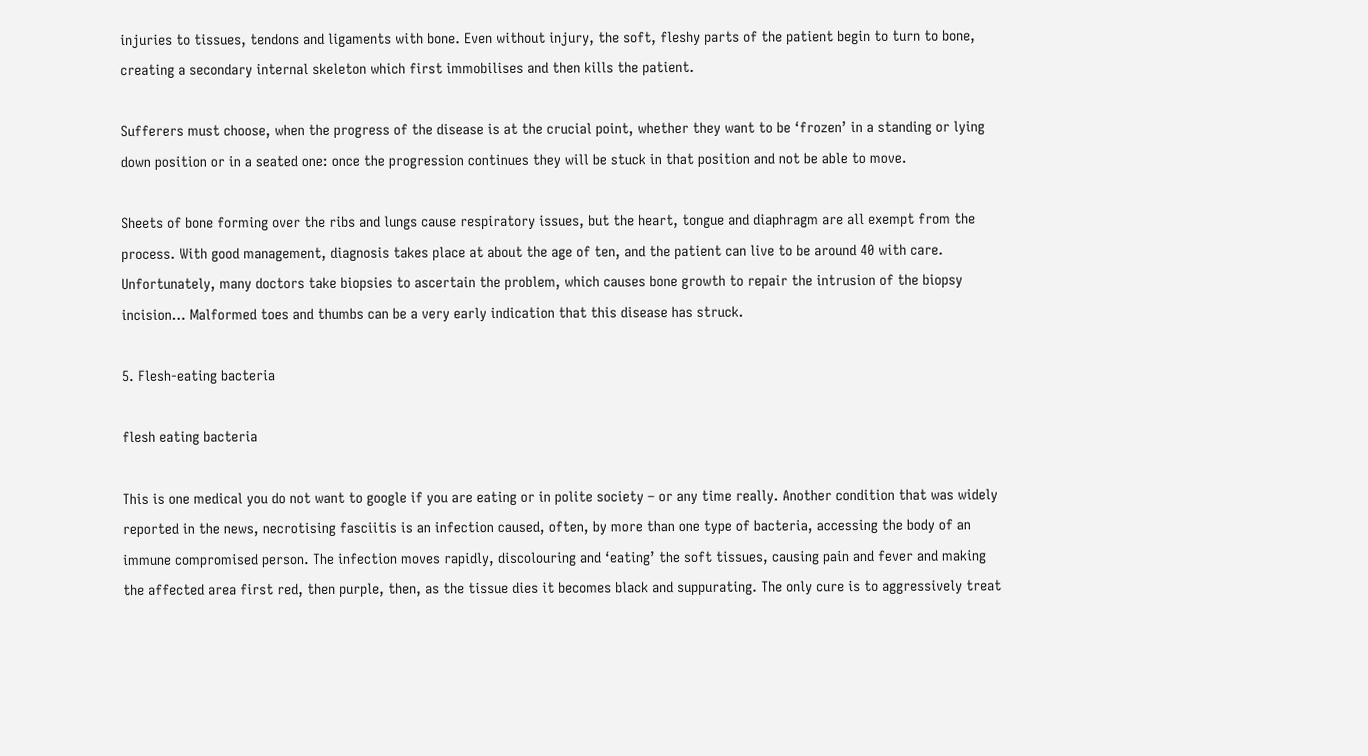injuries to tissues, tendons and ligaments with bone. Even without injury, the soft, fleshy parts of the patient begin to turn to bone, creating a secondary internal skeleton which first immobilises and then kills the patient.

Sufferers must choose, when the progress of the disease is at the crucial point, whether they want to be ‘frozen’ in a standing or lying down position or in a seated one: once the progression continues they will be stuck in that position and not be able to move.

Sheets of bone forming over the ribs and lungs cause respiratory issues, but the heart, tongue and diaphragm are all exempt from the process. With good management, diagnosis takes place at about the age of ten, and the patient can live to be around 40 with care. Unfortunately, many doctors take biopsies to ascertain the problem, which causes bone growth to repair the intrusion of the biopsy incision… Malformed toes and thumbs can be a very early indication that this disease has struck.

5. Flesh-eating bacteria

flesh eating bacteria

This is one medical you do not want to google if you are eating or in polite society – or any time really. Another condition that was widely reported in the news, necrotising fasciitis is an infection caused, often, by more than one type of bacteria, accessing the body of an immune compromised person. The infection moves rapidly, discolouring and ‘eating’ the soft tissues, causing pain and fever and making the affected area first red, then purple, then, as the tissue dies it becomes black and suppurating. The only cure is to aggressively treat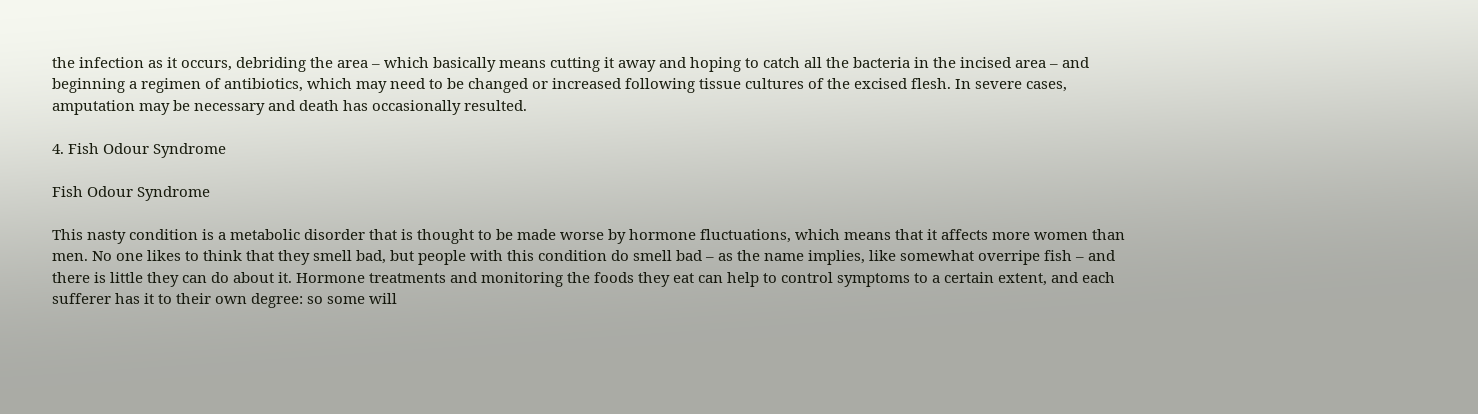the infection as it occurs, debriding the area – which basically means cutting it away and hoping to catch all the bacteria in the incised area – and beginning a regimen of antibiotics, which may need to be changed or increased following tissue cultures of the excised flesh. In severe cases, amputation may be necessary and death has occasionally resulted.

4. Fish Odour Syndrome

Fish Odour Syndrome

This nasty condition is a metabolic disorder that is thought to be made worse by hormone fluctuations, which means that it affects more women than men. No one likes to think that they smell bad, but people with this condition do smell bad – as the name implies, like somewhat overripe fish – and there is little they can do about it. Hormone treatments and monitoring the foods they eat can help to control symptoms to a certain extent, and each sufferer has it to their own degree: so some will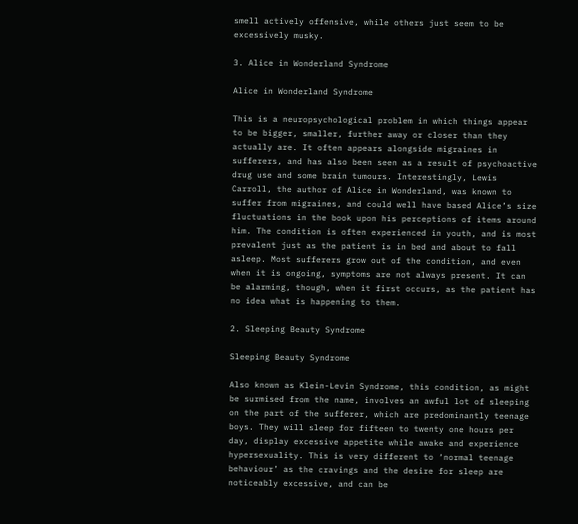smell actively offensive, while others just seem to be excessively musky.

3. Alice in Wonderland Syndrome

Alice in Wonderland Syndrome

This is a neuropsychological problem in which things appear to be bigger, smaller, further away or closer than they actually are. It often appears alongside migraines in sufferers, and has also been seen as a result of psychoactive drug use and some brain tumours. Interestingly, Lewis Carroll, the author of Alice in Wonderland, was known to suffer from migraines, and could well have based Alice’s size fluctuations in the book upon his perceptions of items around him. The condition is often experienced in youth, and is most prevalent just as the patient is in bed and about to fall asleep. Most sufferers grow out of the condition, and even when it is ongoing, symptoms are not always present. It can be alarming, though, when it first occurs, as the patient has no idea what is happening to them.

2. Sleeping Beauty Syndrome

Sleeping Beauty Syndrome

Also known as Klein-Levin Syndrome, this condition, as might be surmised from the name, involves an awful lot of sleeping on the part of the sufferer, which are predominantly teenage boys. They will sleep for fifteen to twenty one hours per day, display excessive appetite while awake and experience hypersexuality. This is very different to ‘normal teenage behaviour’ as the cravings and the desire for sleep are noticeably excessive, and can be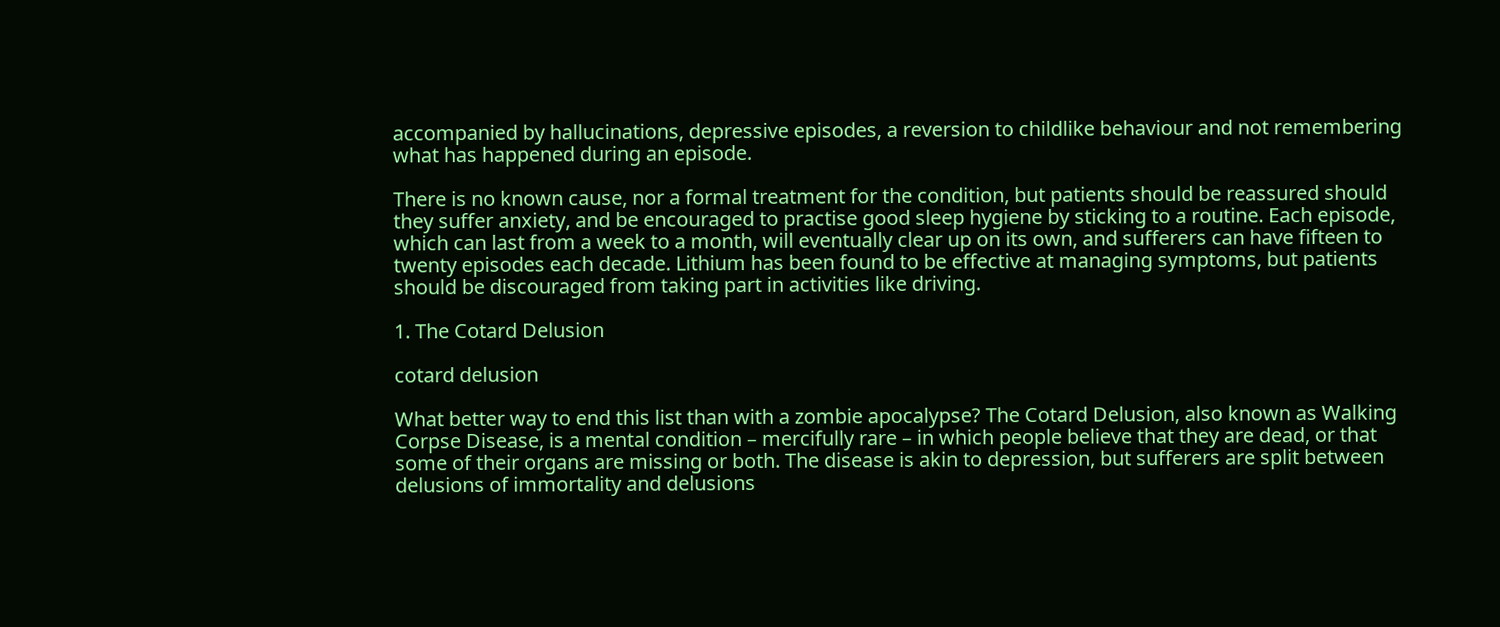accompanied by hallucinations, depressive episodes, a reversion to childlike behaviour and not remembering what has happened during an episode.

There is no known cause, nor a formal treatment for the condition, but patients should be reassured should they suffer anxiety, and be encouraged to practise good sleep hygiene by sticking to a routine. Each episode, which can last from a week to a month, will eventually clear up on its own, and sufferers can have fifteen to twenty episodes each decade. Lithium has been found to be effective at managing symptoms, but patients should be discouraged from taking part in activities like driving.

1. The Cotard Delusion

cotard delusion

What better way to end this list than with a zombie apocalypse? The Cotard Delusion, also known as Walking Corpse Disease, is a mental condition – mercifully rare – in which people believe that they are dead, or that some of their organs are missing or both. The disease is akin to depression, but sufferers are split between delusions of immortality and delusions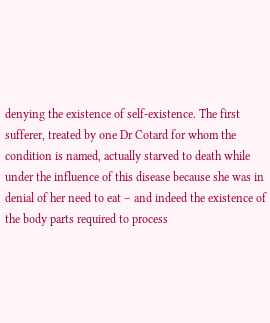denying the existence of self-existence. The first sufferer, treated by one Dr Cotard for whom the condition is named, actually starved to death while under the influence of this disease because she was in denial of her need to eat – and indeed the existence of the body parts required to process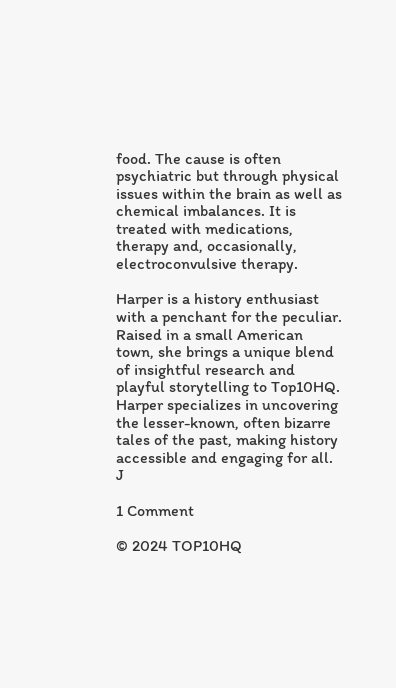food. The cause is often psychiatric but through physical issues within the brain as well as chemical imbalances. It is treated with medications, therapy and, occasionally, electroconvulsive therapy.

Harper is a history enthusiast with a penchant for the peculiar. Raised in a small American town, she brings a unique blend of insightful research and playful storytelling to Top10HQ. Harper specializes in uncovering the lesser-known, often bizarre tales of the past, making history accessible and engaging for all. J

1 Comment

© 2024 TOP10HQ